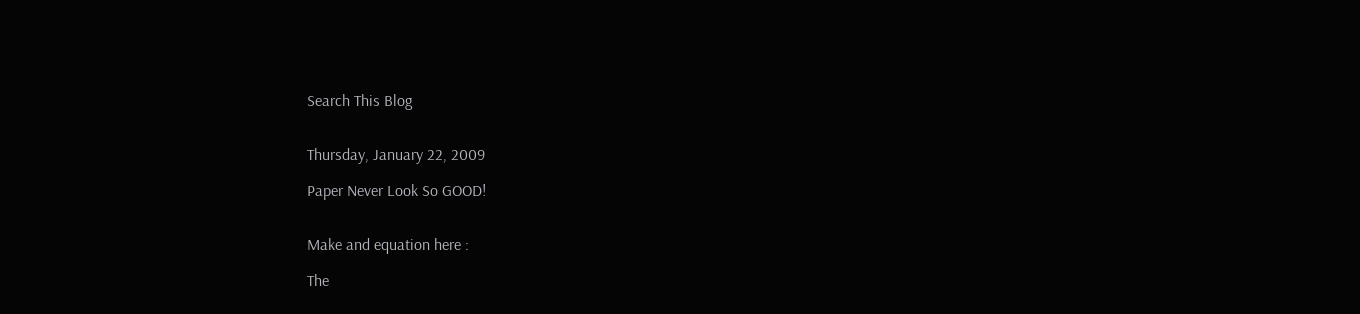Search This Blog


Thursday, January 22, 2009

Paper Never Look So GOOD!


Make and equation here :

The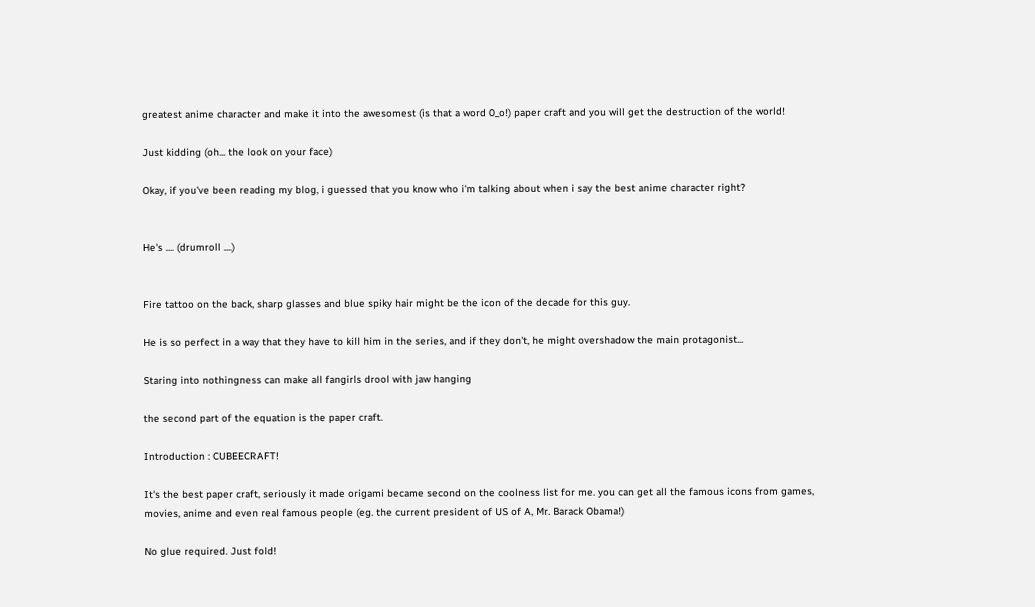greatest anime character and make it into the awesomest (is that a word 0_o!) paper craft and you will get the destruction of the world!

Just kidding (oh... the look on your face)

Okay, if you've been reading my blog, i guessed that you know who i'm talking about when i say the best anime character right?


He's .... (drumroll ....)


Fire tattoo on the back, sharp glasses and blue spiky hair might be the icon of the decade for this guy.

He is so perfect in a way that they have to kill him in the series, and if they don't, he might overshadow the main protagonist...

Staring into nothingness can make all fangirls drool with jaw hanging

the second part of the equation is the paper craft.

Introduction : CUBEECRAFT!

It's the best paper craft, seriously it made origami became second on the coolness list for me. you can get all the famous icons from games, movies, anime and even real famous people (eg. the current president of US of A, Mr. Barack Obama!)

No glue required. Just fold!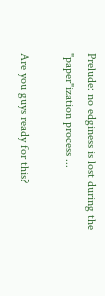Prelude: no edginess is lost during the "paper"ization process ...

Are you guys ready for this?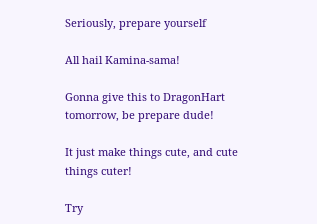Seriously, prepare yourself

All hail Kamina-sama!

Gonna give this to DragonHart tomorrow, be prepare dude!

It just make things cute, and cute things cuter!

Try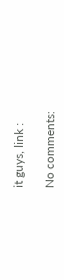it guys, link :

No comments: